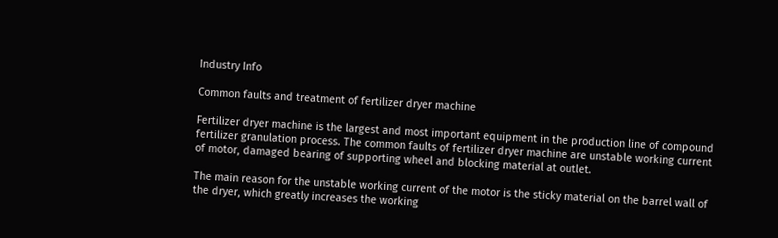Industry Info

Common faults and treatment of fertilizer dryer machine

Fertilizer dryer machine is the largest and most important equipment in the production line of compound fertilizer granulation process. The common faults of fertilizer dryer machine are unstable working current of motor, damaged bearing of supporting wheel and blocking material at outlet.

The main reason for the unstable working current of the motor is the sticky material on the barrel wall of the dryer, which greatly increases the working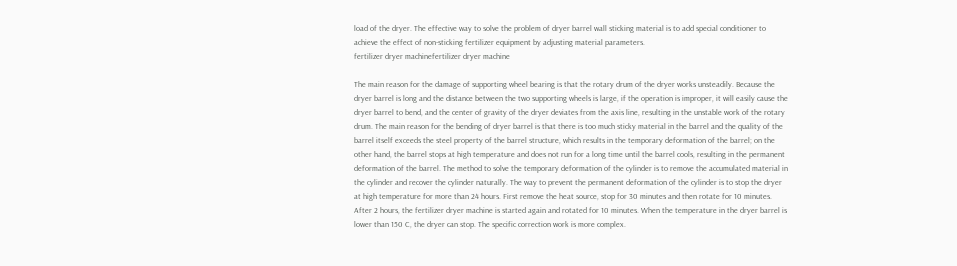load of the dryer. The effective way to solve the problem of dryer barrel wall sticking material is to add special conditioner to achieve the effect of non-sticking fertilizer equipment by adjusting material parameters.
fertilizer dryer machinefertilizer dryer machine

The main reason for the damage of supporting wheel bearing is that the rotary drum of the dryer works unsteadily. Because the dryer barrel is long and the distance between the two supporting wheels is large, if the operation is improper, it will easily cause the dryer barrel to bend, and the center of gravity of the dryer deviates from the axis line, resulting in the unstable work of the rotary drum. The main reason for the bending of dryer barrel is that there is too much sticky material in the barrel and the quality of the barrel itself exceeds the steel property of the barrel structure, which results in the temporary deformation of the barrel; on the other hand, the barrel stops at high temperature and does not run for a long time until the barrel cools, resulting in the permanent deformation of the barrel. The method to solve the temporary deformation of the cylinder is to remove the accumulated material in the cylinder and recover the cylinder naturally. The way to prevent the permanent deformation of the cylinder is to stop the dryer at high temperature for more than 24 hours. First remove the heat source, stop for 30 minutes and then rotate for 10 minutes. After 2 hours, the fertilizer dryer machine is started again and rotated for 10 minutes. When the temperature in the dryer barrel is lower than 150 C, the dryer can stop. The specific correction work is more complex.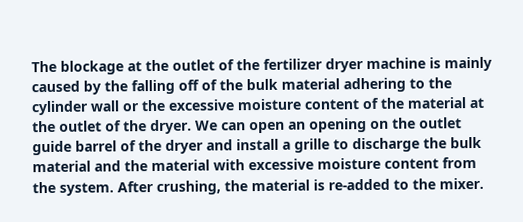The blockage at the outlet of the fertilizer dryer machine is mainly caused by the falling off of the bulk material adhering to the cylinder wall or the excessive moisture content of the material at the outlet of the dryer. We can open an opening on the outlet guide barrel of the dryer and install a grille to discharge the bulk material and the material with excessive moisture content from the system. After crushing, the material is re-added to the mixer.